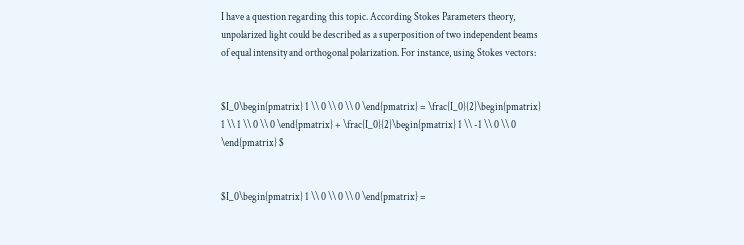I have a question regarding this topic. According Stokes Parameters theory, unpolarized light could be described as a superposition of two independent beams of equal intensity and orthogonal polarization. For instance, using Stokes vectors:


$I_0\begin{pmatrix} 1 \\ 0 \\ 0 \\ 0 \end{pmatrix} = \frac{I_0}{2}\begin{pmatrix} 1 \\ 1 \\ 0 \\ 0 \end{pmatrix} + \frac{I_0}{2}\begin{pmatrix} 1 \\ -1 \\ 0 \\ 0 \end{pmatrix} $


$I_0\begin{pmatrix} 1 \\ 0 \\ 0 \\ 0 \end{pmatrix} =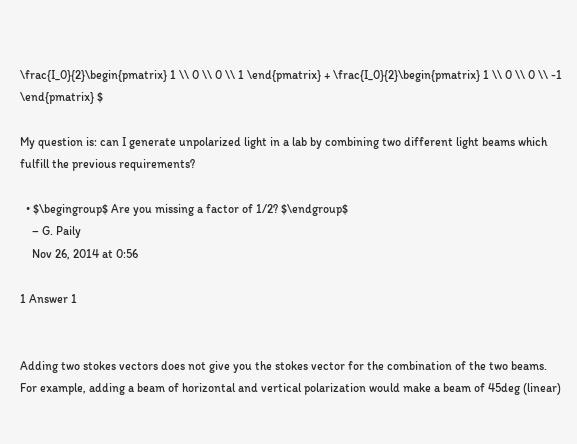\frac{I_0}{2}\begin{pmatrix} 1 \\ 0 \\ 0 \\ 1 \end{pmatrix} + \frac{I_0}{2}\begin{pmatrix} 1 \\ 0 \\ 0 \\ -1 \end{pmatrix} $

My question is: can I generate unpolarized light in a lab by combining two different light beams which fulfill the previous requirements?

  • $\begingroup$ Are you missing a factor of 1/2? $\endgroup$
    – G. Paily
    Nov 26, 2014 at 0:56

1 Answer 1


Adding two stokes vectors does not give you the stokes vector for the combination of the two beams. For example, adding a beam of horizontal and vertical polarization would make a beam of 45deg (linear)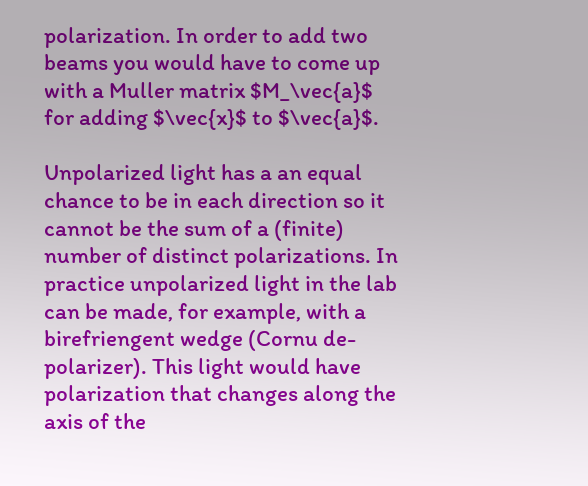polarization. In order to add two beams you would have to come up with a Muller matrix $M_\vec{a}$ for adding $\vec{x}$ to $\vec{a}$.

Unpolarized light has a an equal chance to be in each direction so it cannot be the sum of a (finite) number of distinct polarizations. In practice unpolarized light in the lab can be made, for example, with a birefriengent wedge (Cornu de-polarizer). This light would have polarization that changes along the axis of the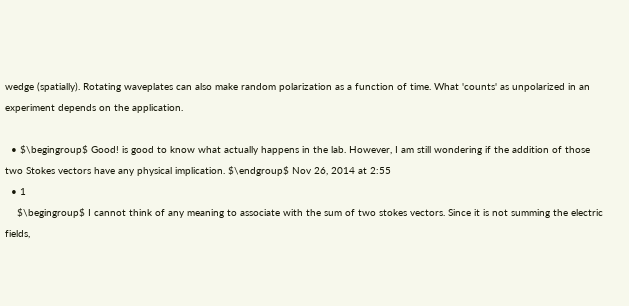wedge (spatially). Rotating waveplates can also make random polarization as a function of time. What 'counts' as unpolarized in an experiment depends on the application.

  • $\begingroup$ Good! is good to know what actually happens in the lab. However, I am still wondering if the addition of those two Stokes vectors have any physical implication. $\endgroup$ Nov 26, 2014 at 2:55
  • 1
    $\begingroup$ I cannot think of any meaning to associate with the sum of two stokes vectors. Since it is not summing the electric fields,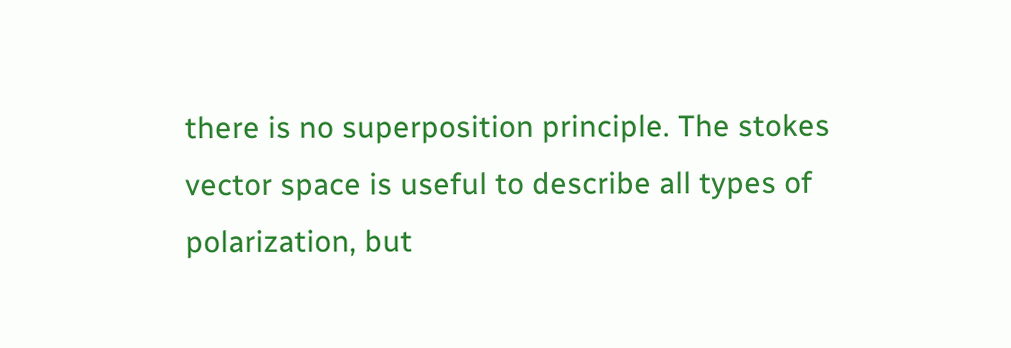there is no superposition principle. The stokes vector space is useful to describe all types of polarization, but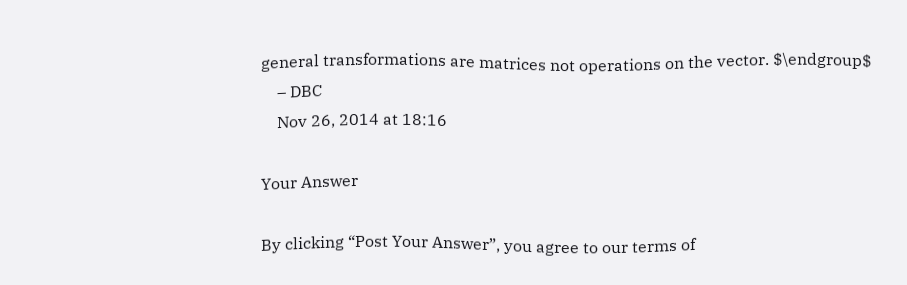general transformations are matrices not operations on the vector. $\endgroup$
    – DBC
    Nov 26, 2014 at 18:16

Your Answer

By clicking “Post Your Answer”, you agree to our terms of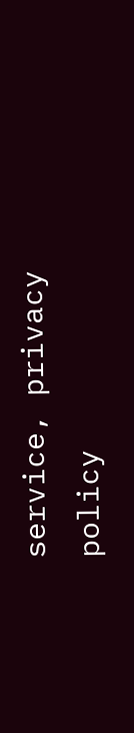service, privacy policy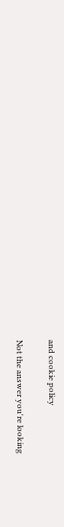and cookie policy

Not the answer you're looking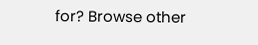for? Browse other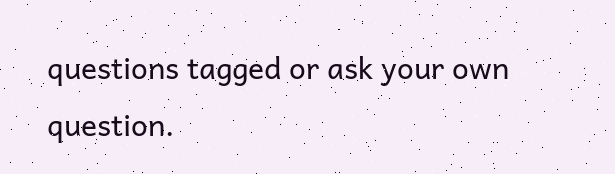questions tagged or ask your own question.